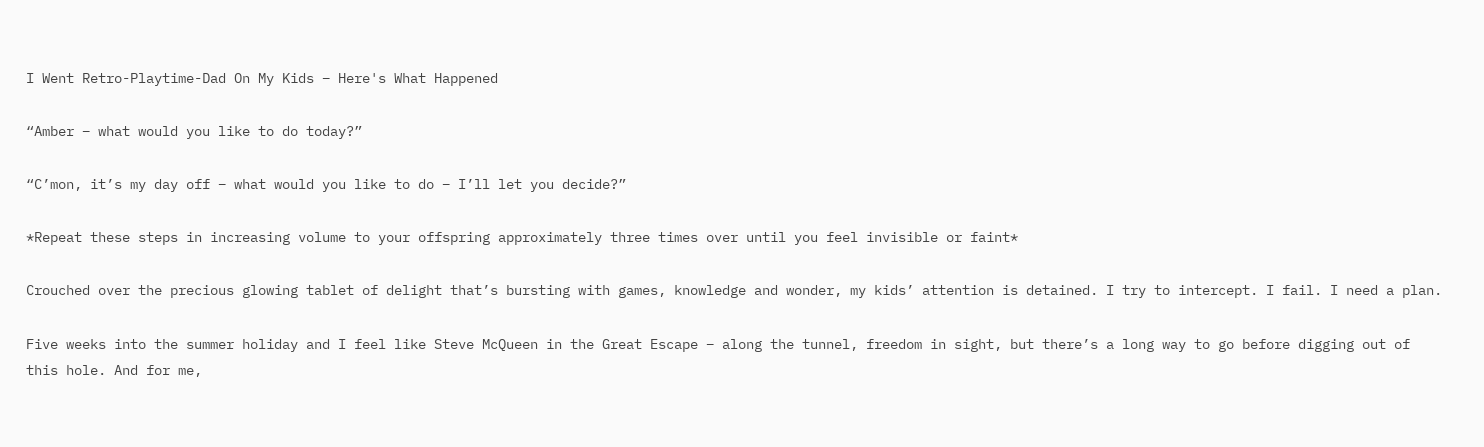I Went Retro-Playtime-Dad On My Kids – Here's What Happened

“Amber – what would you like to do today?”

“C’mon, it’s my day off – what would you like to do – I’ll let you decide?”

*Repeat these steps in increasing volume to your offspring approximately three times over until you feel invisible or faint*

Crouched over the precious glowing tablet of delight that’s bursting with games, knowledge and wonder, my kids’ attention is detained. I try to intercept. I fail. I need a plan.

Five weeks into the summer holiday and I feel like Steve McQueen in the Great Escape – along the tunnel, freedom in sight, but there’s a long way to go before digging out of this hole. And for me,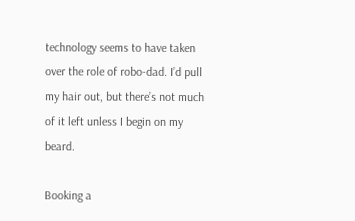technology seems to have taken over the role of robo-dad. I’d pull my hair out, but there’s not much of it left unless I begin on my beard.

Booking a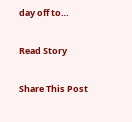day off to…

Read Story

Share This Post